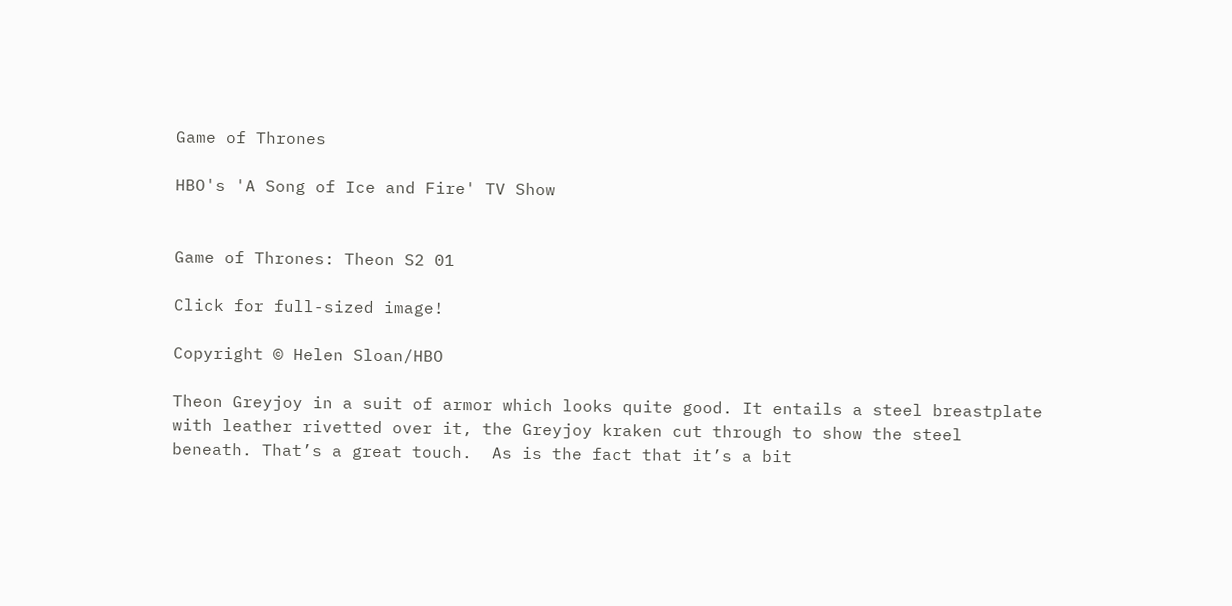Game of Thrones

HBO's 'A Song of Ice and Fire' TV Show


Game of Thrones: Theon S2 01

Click for full-sized image!

Copyright © Helen Sloan/HBO

Theon Greyjoy in a suit of armor which looks quite good. It entails a steel breastplate with leather rivetted over it, the Greyjoy kraken cut through to show the steel beneath. That’s a great touch.  As is the fact that it’s a bit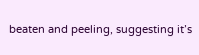beaten and peeling, suggesting it’s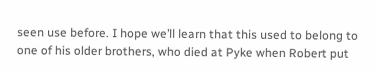seen use before. I hope we’ll learn that this used to belong to one of his older brothers, who died at Pyke when Robert put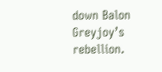down Balon Greyjoy’s rebellion.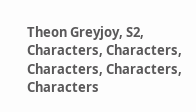Theon Greyjoy, S2, Characters, Characters, Characters, Characters, Characters